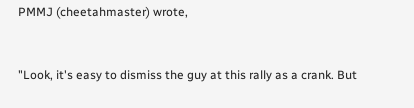PMMJ (cheetahmaster) wrote,


"Look, it's easy to dismiss the guy at this rally as a crank. But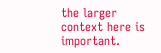the larger context here is important.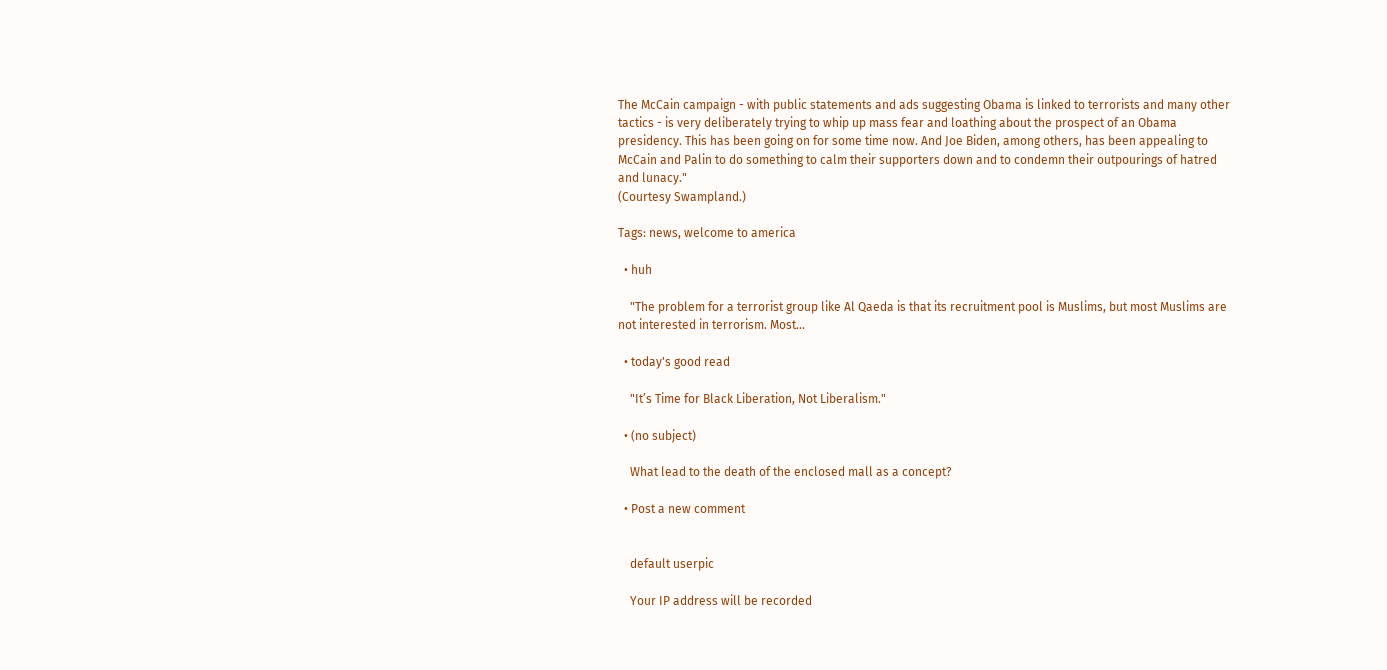The McCain campaign - with public statements and ads suggesting Obama is linked to terrorists and many other tactics - is very deliberately trying to whip up mass fear and loathing about the prospect of an Obama presidency. This has been going on for some time now. And Joe Biden, among others, has been appealing to McCain and Palin to do something to calm their supporters down and to condemn their outpourings of hatred and lunacy."
(Courtesy Swampland.)

Tags: news, welcome to america

  • huh

    "The problem for a terrorist group like Al Qaeda is that its recruitment pool is Muslims, but most Muslims are not interested in terrorism. Most…

  • today's good read

    "It’s Time for Black Liberation, Not Liberalism."

  • (no subject)

    What lead to the death of the enclosed mall as a concept?

  • Post a new comment


    default userpic

    Your IP address will be recorded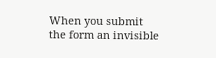When you submit the form an invisible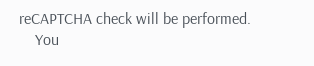reCAPTCHA check will be performed.
    You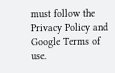must follow the Privacy Policy and Google Terms of use.